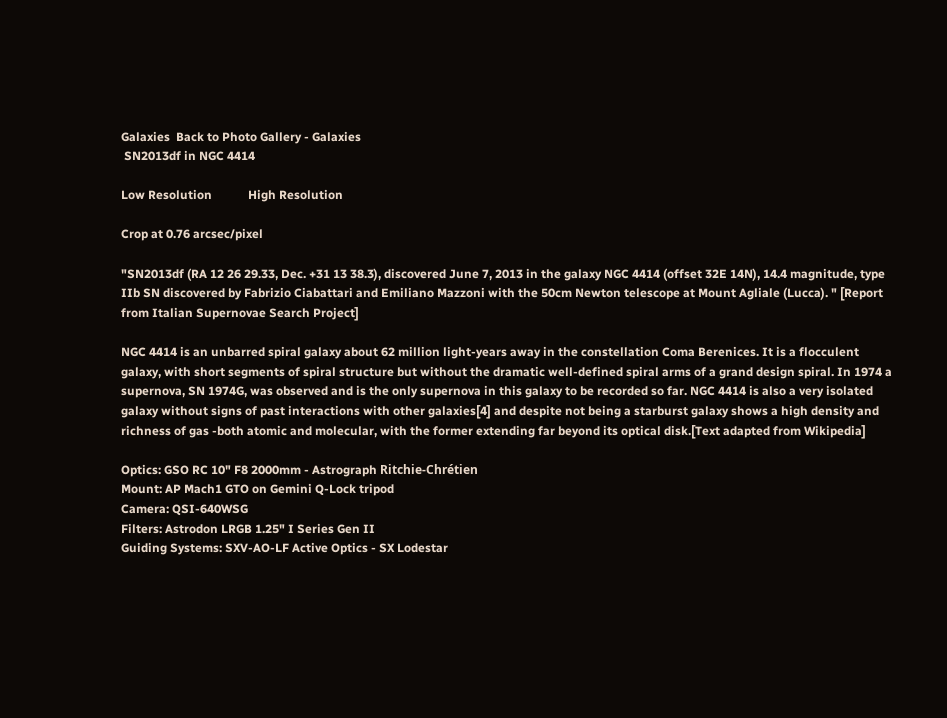Galaxies  Back to Photo Gallery - Galaxies
 SN2013df in NGC 4414

Low Resolution            High Resolution

Crop at 0.76 arcsec/pixel

"SN2013df (RA 12 26 29.33, Dec. +31 13 38.3), discovered June 7, 2013 in the galaxy NGC 4414 (offset 32E 14N), 14.4 magnitude, type IIb SN discovered by Fabrizio Ciabattari and Emiliano Mazzoni with the 50cm Newton telescope at Mount Agliale (Lucca). " [Report from Italian Supernovae Search Project]

NGC 4414 is an unbarred spiral galaxy about 62 million light-years away in the constellation Coma Berenices. It is a flocculent galaxy, with short segments of spiral structure but without the dramatic well-defined spiral arms of a grand design spiral. In 1974 a supernova, SN 1974G, was observed and is the only supernova in this galaxy to be recorded so far. NGC 4414 is also a very isolated galaxy without signs of past interactions with other galaxies[4] and despite not being a starburst galaxy shows a high density and richness of gas -both atomic and molecular, with the former extending far beyond its optical disk.[Text adapted from Wikipedia]

Optics: GSO RC 10" F8 2000mm - Astrograph Ritchie-Chrétien
Mount: AP Mach1 GTO on Gemini Q-Lock tripod
Camera: QSI-640WSG
Filters: Astrodon LRGB 1.25" I Series Gen II
Guiding Systems: SXV-AO-LF Active Optics - SX Lodestar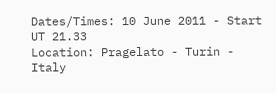Dates/Times: 10 June 2011 - Start UT 21.33
Location: Pragelato - Turin - Italy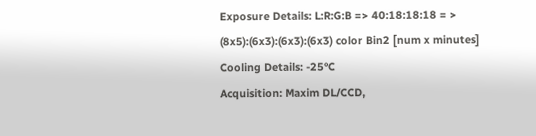Exposure Details: L:R:G:B => 40:18:18:18 = > (8x5):(6x3):(6x3):(6x3) color Bin2 [num x minutes]
Cooling Details: -25°C
Acquisition: Maxim DL/CCD,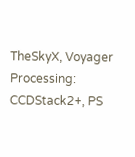TheSkyX, Voyager
Processing: CCDStack2+, PS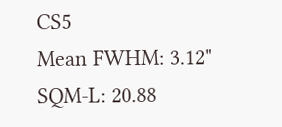CS5
Mean FWHM: 3.12"
SQM-L: 20.88